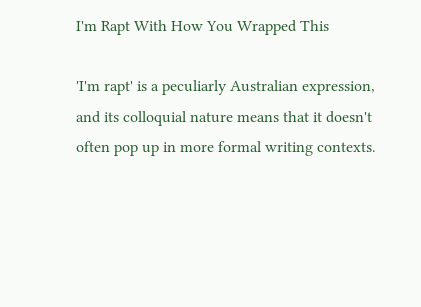I'm Rapt With How You Wrapped This

'I'm rapt' is a peculiarly Australian expression, and its colloquial nature means that it doesn't often pop up in more formal writing contexts.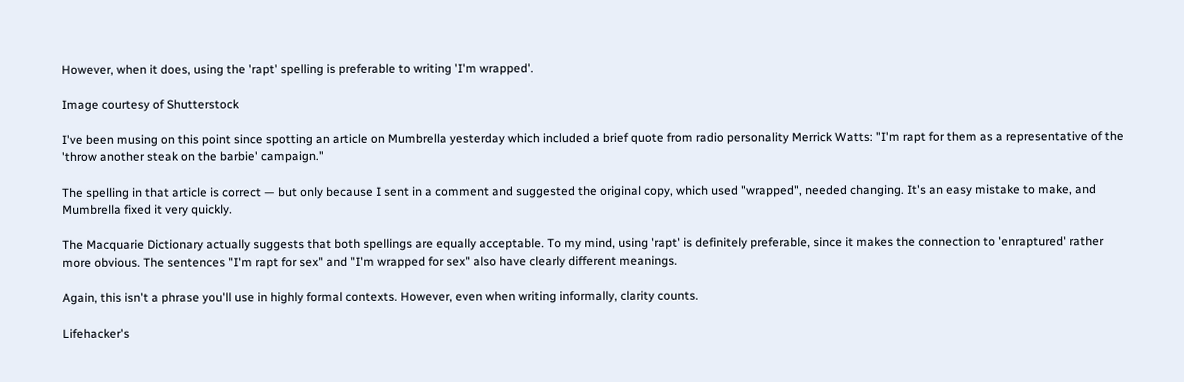However, when it does, using the 'rapt' spelling is preferable to writing 'I'm wrapped'.

Image courtesy of Shutterstock

I've been musing on this point since spotting an article on Mumbrella yesterday which included a brief quote from radio personality Merrick Watts: "I'm rapt for them as a representative of the 'throw another steak on the barbie' campaign."

The spelling in that article is correct — but only because I sent in a comment and suggested the original copy, which used "wrapped", needed changing. It's an easy mistake to make, and Mumbrella fixed it very quickly.

The Macquarie Dictionary actually suggests that both spellings are equally acceptable. To my mind, using 'rapt' is definitely preferable, since it makes the connection to 'enraptured' rather more obvious. The sentences "I'm rapt for sex" and "I'm wrapped for sex" also have clearly different meanings.

Again, this isn't a phrase you'll use in highly formal contexts. However, even when writing informally, clarity counts.

Lifehacker's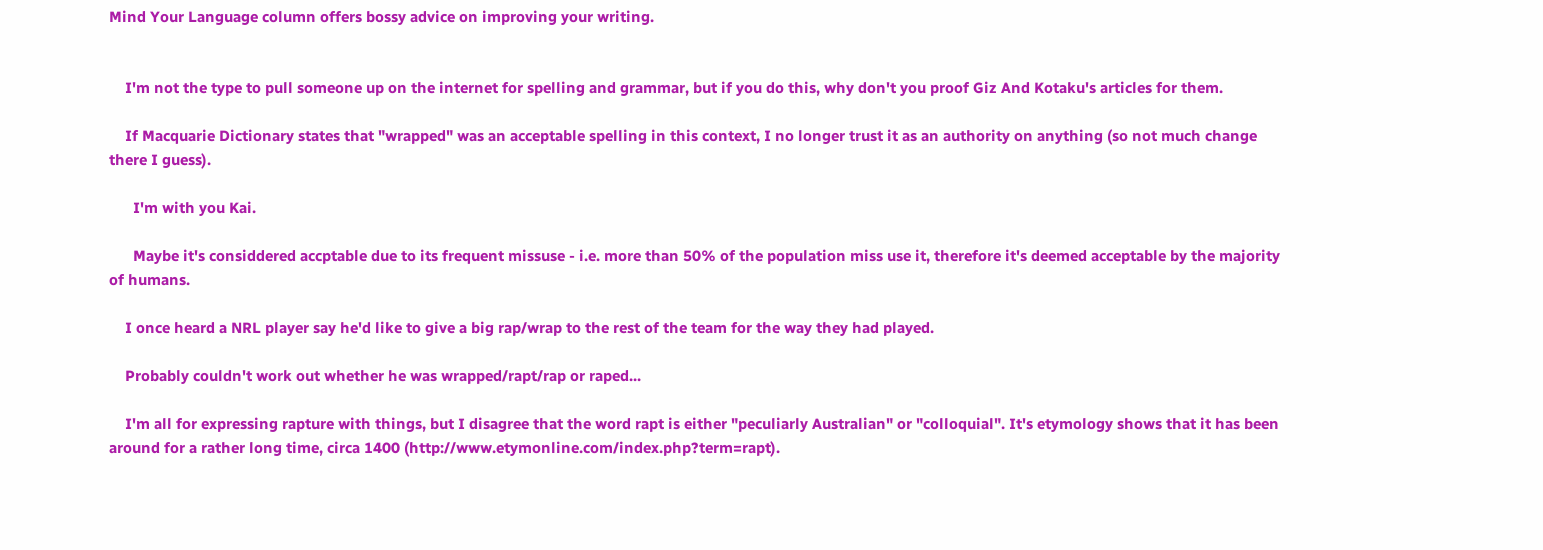Mind Your Language column offers bossy advice on improving your writing.


    I'm not the type to pull someone up on the internet for spelling and grammar, but if you do this, why don't you proof Giz And Kotaku's articles for them.

    If Macquarie Dictionary states that "wrapped" was an acceptable spelling in this context, I no longer trust it as an authority on anything (so not much change there I guess).

      I'm with you Kai.

      Maybe it's considdered accptable due to its frequent missuse - i.e. more than 50% of the population miss use it, therefore it's deemed acceptable by the majority of humans.

    I once heard a NRL player say he'd like to give a big rap/wrap to the rest of the team for the way they had played.

    Probably couldn't work out whether he was wrapped/rapt/rap or raped...

    I'm all for expressing rapture with things, but I disagree that the word rapt is either "peculiarly Australian" or "colloquial". It's etymology shows that it has been around for a rather long time, circa 1400 (http://www.etymonline.com/index.php?term=rapt).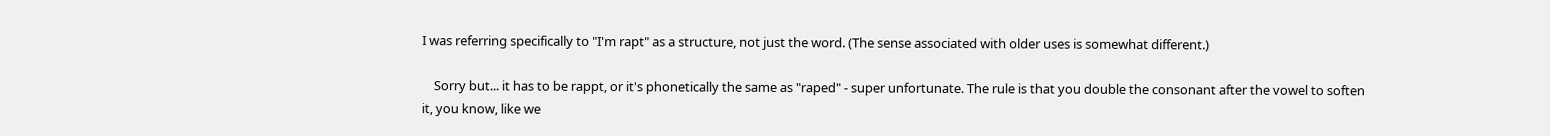I was referring specifically to "I'm rapt" as a structure, not just the word. (The sense associated with older uses is somewhat different.)

    Sorry but... it has to be rappt, or it's phonetically the same as "raped" - super unfortunate. The rule is that you double the consonant after the vowel to soften it, you know, like we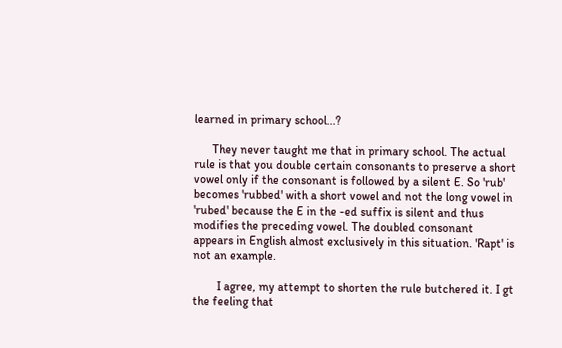learned in primary school...?

      They never taught me that in primary school. The actual rule is that you double certain consonants to preserve a short vowel only if the consonant is followed by a silent E. So 'rub' becomes 'rubbed' with a short vowel and not the long vowel in 'rubed' because the E in the -ed suffix is silent and thus modifies the preceding vowel. The doubled consonant appears in English almost exclusively in this situation. 'Rapt' is not an example.

        I agree, my attempt to shorten the rule butchered it. I gt the feeling that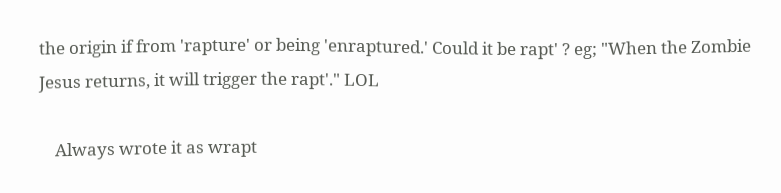the origin if from 'rapture' or being 'enraptured.' Could it be rapt' ? eg; "When the Zombie Jesus returns, it will trigger the rapt'." LOL

    Always wrote it as wrapt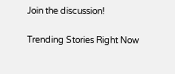Join the discussion!

Trending Stories Right Now